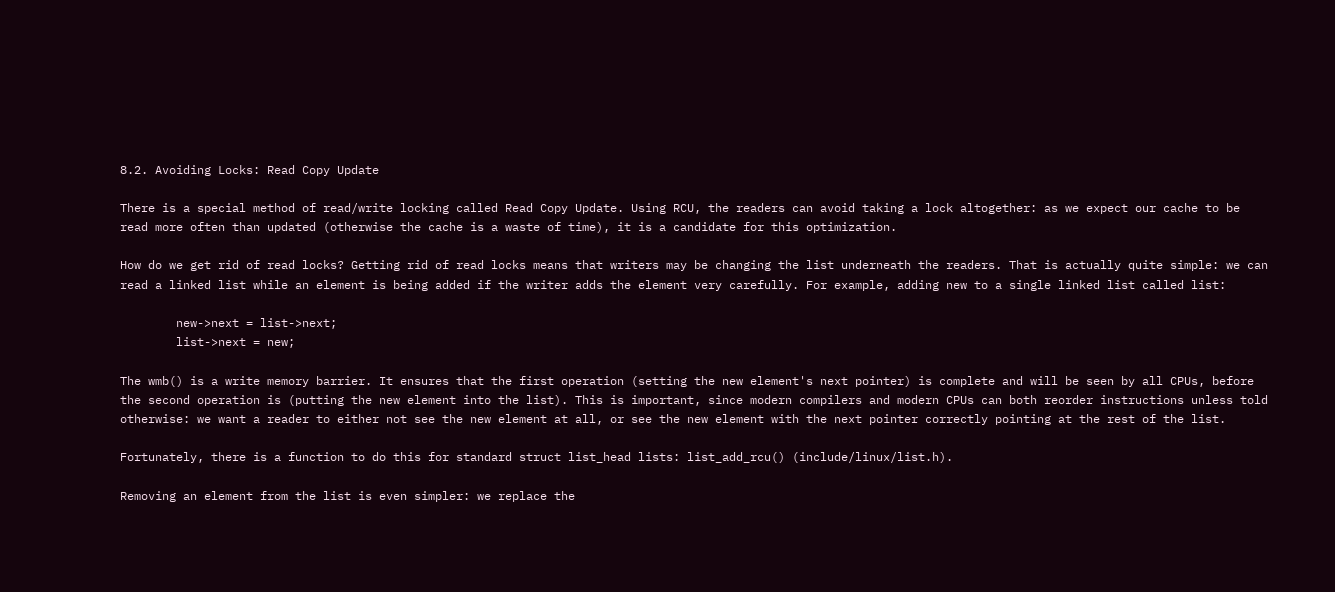8.2. Avoiding Locks: Read Copy Update

There is a special method of read/write locking called Read Copy Update. Using RCU, the readers can avoid taking a lock altogether: as we expect our cache to be read more often than updated (otherwise the cache is a waste of time), it is a candidate for this optimization.

How do we get rid of read locks? Getting rid of read locks means that writers may be changing the list underneath the readers. That is actually quite simple: we can read a linked list while an element is being added if the writer adds the element very carefully. For example, adding new to a single linked list called list:

        new->next = list->next;
        list->next = new;

The wmb() is a write memory barrier. It ensures that the first operation (setting the new element's next pointer) is complete and will be seen by all CPUs, before the second operation is (putting the new element into the list). This is important, since modern compilers and modern CPUs can both reorder instructions unless told otherwise: we want a reader to either not see the new element at all, or see the new element with the next pointer correctly pointing at the rest of the list.

Fortunately, there is a function to do this for standard struct list_head lists: list_add_rcu() (include/linux/list.h).

Removing an element from the list is even simpler: we replace the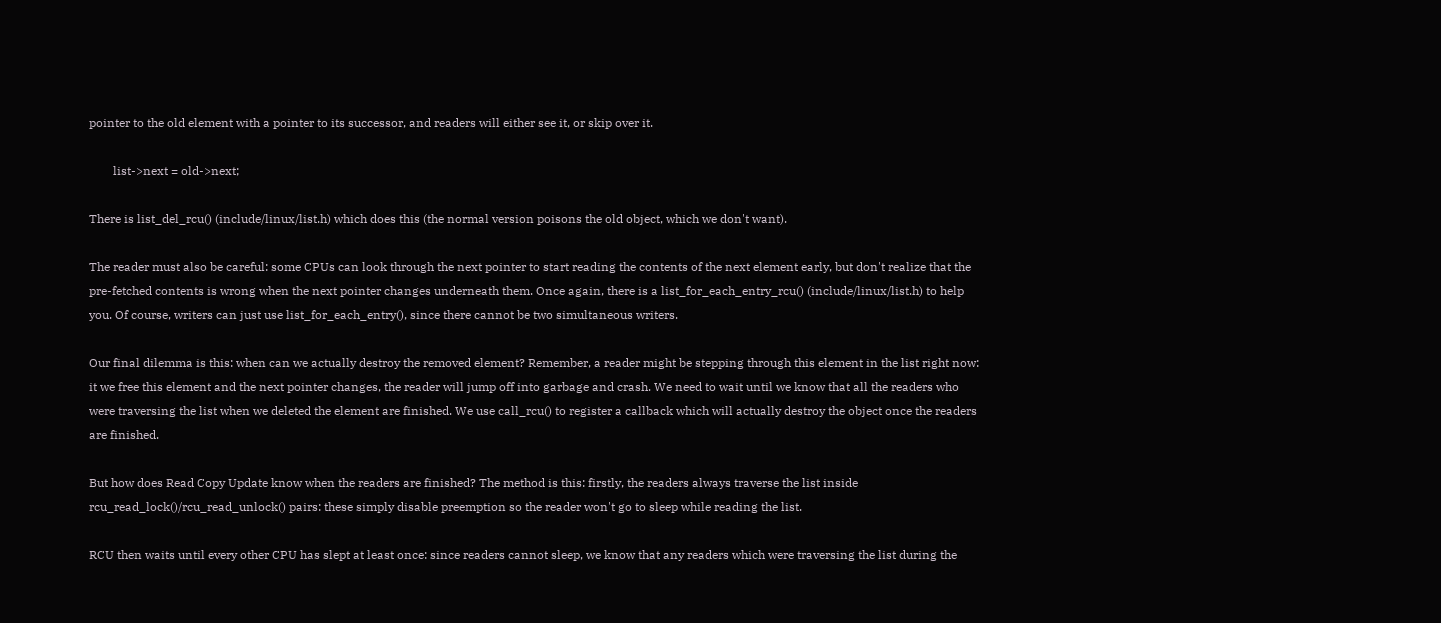pointer to the old element with a pointer to its successor, and readers will either see it, or skip over it.

        list->next = old->next;

There is list_del_rcu() (include/linux/list.h) which does this (the normal version poisons the old object, which we don't want).

The reader must also be careful: some CPUs can look through the next pointer to start reading the contents of the next element early, but don't realize that the pre-fetched contents is wrong when the next pointer changes underneath them. Once again, there is a list_for_each_entry_rcu() (include/linux/list.h) to help you. Of course, writers can just use list_for_each_entry(), since there cannot be two simultaneous writers.

Our final dilemma is this: when can we actually destroy the removed element? Remember, a reader might be stepping through this element in the list right now: it we free this element and the next pointer changes, the reader will jump off into garbage and crash. We need to wait until we know that all the readers who were traversing the list when we deleted the element are finished. We use call_rcu() to register a callback which will actually destroy the object once the readers are finished.

But how does Read Copy Update know when the readers are finished? The method is this: firstly, the readers always traverse the list inside rcu_read_lock()/rcu_read_unlock() pairs: these simply disable preemption so the reader won't go to sleep while reading the list.

RCU then waits until every other CPU has slept at least once: since readers cannot sleep, we know that any readers which were traversing the list during the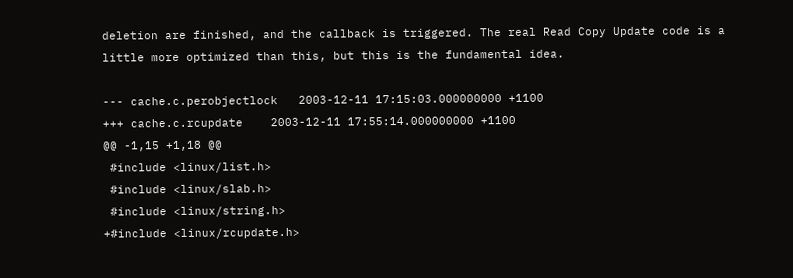deletion are finished, and the callback is triggered. The real Read Copy Update code is a little more optimized than this, but this is the fundamental idea.

--- cache.c.perobjectlock   2003-12-11 17:15:03.000000000 +1100
+++ cache.c.rcupdate    2003-12-11 17:55:14.000000000 +1100
@@ -1,15 +1,18 @@
 #include <linux/list.h>
 #include <linux/slab.h>
 #include <linux/string.h>
+#include <linux/rcupdate.h>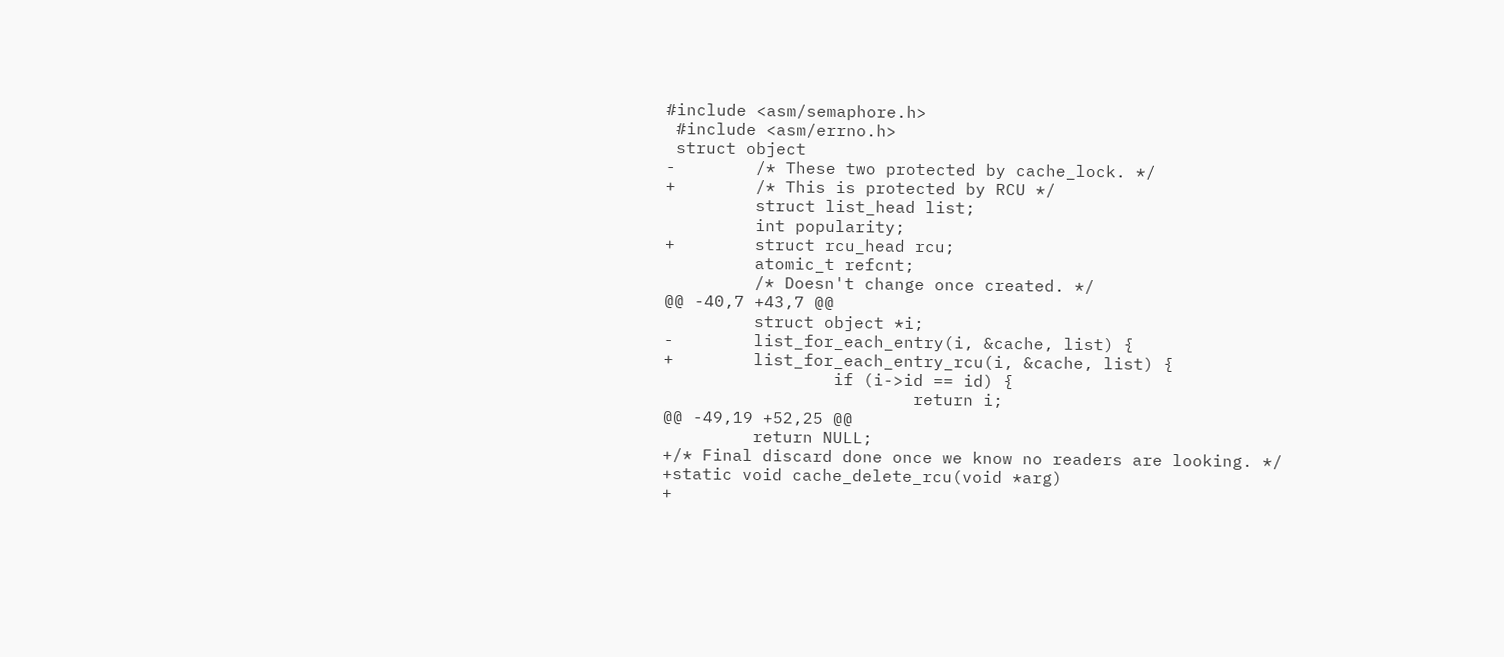#include <asm/semaphore.h>
 #include <asm/errno.h>
 struct object
-        /* These two protected by cache_lock. */
+        /* This is protected by RCU */
         struct list_head list;
         int popularity;
+        struct rcu_head rcu;
         atomic_t refcnt;
         /* Doesn't change once created. */
@@ -40,7 +43,7 @@
         struct object *i;
-        list_for_each_entry(i, &cache, list) {
+        list_for_each_entry_rcu(i, &cache, list) {
                 if (i->id == id) {
                         return i;
@@ -49,19 +52,25 @@
         return NULL;
+/* Final discard done once we know no readers are looking. */
+static void cache_delete_rcu(void *arg)
+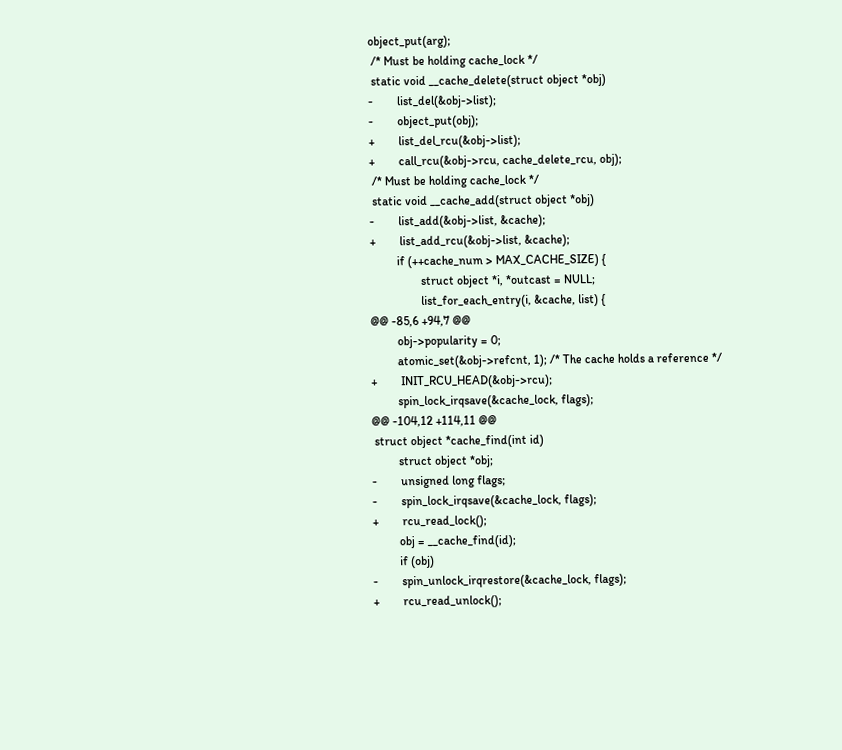object_put(arg);
 /* Must be holding cache_lock */
 static void __cache_delete(struct object *obj)
-        list_del(&obj->list);
-        object_put(obj);
+        list_del_rcu(&obj->list);
+        call_rcu(&obj->rcu, cache_delete_rcu, obj);
 /* Must be holding cache_lock */
 static void __cache_add(struct object *obj)
-        list_add(&obj->list, &cache);
+        list_add_rcu(&obj->list, &cache);
         if (++cache_num > MAX_CACHE_SIZE) {
                 struct object *i, *outcast = NULL;
                 list_for_each_entry(i, &cache, list) {
@@ -85,6 +94,7 @@
         obj->popularity = 0;
         atomic_set(&obj->refcnt, 1); /* The cache holds a reference */
+        INIT_RCU_HEAD(&obj->rcu);
         spin_lock_irqsave(&cache_lock, flags);
@@ -104,12 +114,11 @@
 struct object *cache_find(int id)
         struct object *obj;
-        unsigned long flags;
-        spin_lock_irqsave(&cache_lock, flags);
+        rcu_read_lock();
         obj = __cache_find(id);
         if (obj)
-        spin_unlock_irqrestore(&cache_lock, flags);
+        rcu_read_unlock();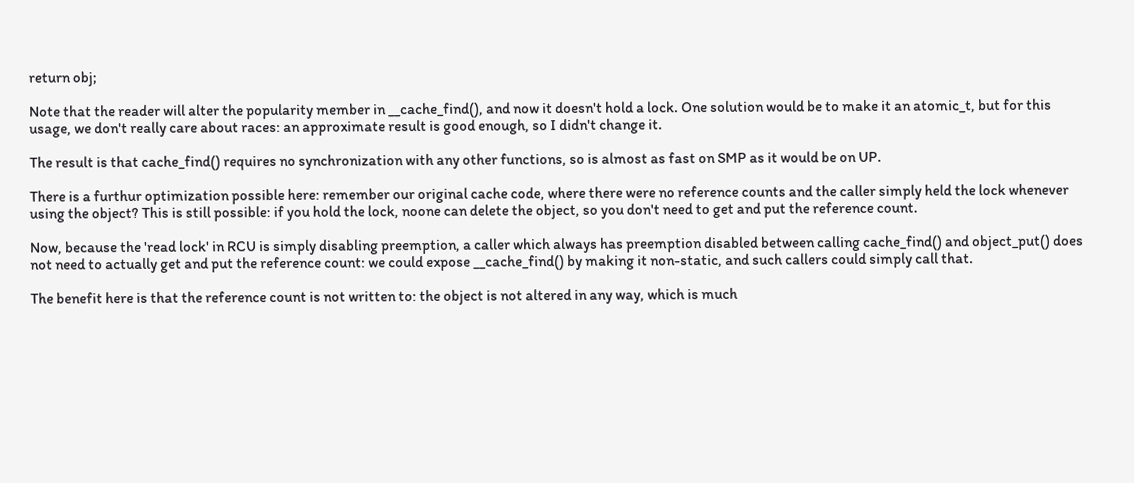return obj;

Note that the reader will alter the popularity member in __cache_find(), and now it doesn't hold a lock. One solution would be to make it an atomic_t, but for this usage, we don't really care about races: an approximate result is good enough, so I didn't change it.

The result is that cache_find() requires no synchronization with any other functions, so is almost as fast on SMP as it would be on UP.

There is a furthur optimization possible here: remember our original cache code, where there were no reference counts and the caller simply held the lock whenever using the object? This is still possible: if you hold the lock, noone can delete the object, so you don't need to get and put the reference count.

Now, because the 'read lock' in RCU is simply disabling preemption, a caller which always has preemption disabled between calling cache_find() and object_put() does not need to actually get and put the reference count: we could expose __cache_find() by making it non-static, and such callers could simply call that.

The benefit here is that the reference count is not written to: the object is not altered in any way, which is much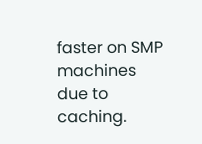faster on SMP machines due to caching.